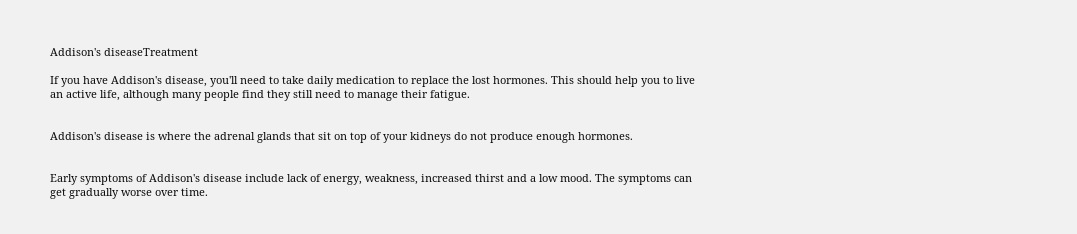Addison's diseaseTreatment

If you have Addison's disease, you'll need to take daily medication to replace the lost hormones. This should help you to live an active life, although many people find they still need to manage their fatigue.


Addison's disease is where the adrenal glands that sit on top of your kidneys do not produce enough hormones.


Early symptoms of Addison's disease include lack of energy, weakness, increased thirst and a low mood. The symptoms can get gradually worse over time.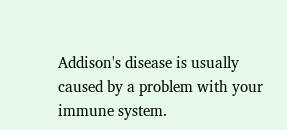Addison's disease is usually caused by a problem with your immune system.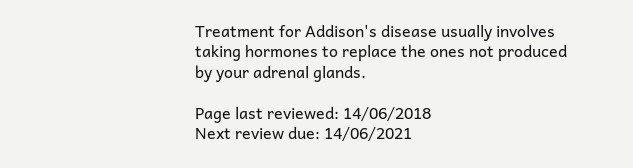Treatment for Addison's disease usually involves taking hormones to replace the ones not produced by your adrenal glands.

Page last reviewed: 14/06/2018
Next review due: 14/06/2021